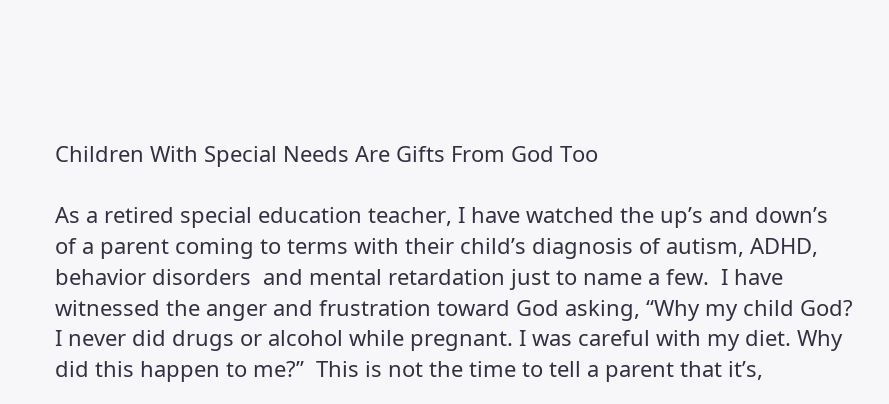Children With Special Needs Are Gifts From God Too

As a retired special education teacher, I have watched the up’s and down’s of a parent coming to terms with their child’s diagnosis of autism, ADHD, behavior disorders  and mental retardation just to name a few.  I have witnessed the anger and frustration toward God asking, “Why my child God? I never did drugs or alcohol while pregnant. I was careful with my diet. Why did this happen to me?”  This is not the time to tell a parent that it’s,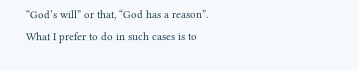“God’s will” or that, “God has a reason”.  What I prefer to do in such cases is to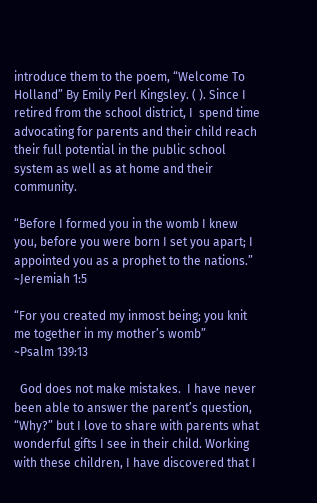introduce them to the poem, “Welcome To Holland” By Emily Perl Kingsley. ( ). Since I retired from the school district, I  spend time advocating for parents and their child reach their full potential in the public school system as well as at home and their community.

“Before I formed you in the womb I knew you, before you were born I set you apart; I appointed you as a prophet to the nations.” ~Jeremiah 1:5

“For you created my inmost being; you knit me together in my mother’s womb”           ~Psalm 139:13

  God does not make mistakes.  I have never been able to answer the parent’s question, “Why?” but I love to share with parents what wonderful gifts I see in their child. Working with these children, I have discovered that I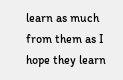learn as much from them as I hope they learn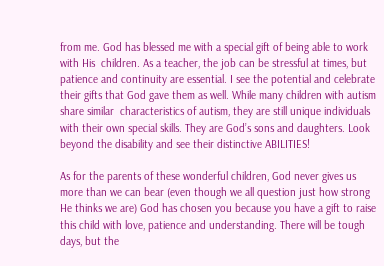from me. God has blessed me with a special gift of being able to work with His  children. As a teacher, the job can be stressful at times, but patience and continuity are essential. I see the potential and celebrate their gifts that God gave them as well. While many children with autism share similar  characteristics of autism, they are still unique individuals with their own special skills. They are God’s sons and daughters. Look beyond the disability and see their distinctive ABILITIES!

As for the parents of these wonderful children, God never gives us more than we can bear (even though we all question just how strong He thinks we are) God has chosen you because you have a gift to raise this child with love, patience and understanding. There will be tough days, but the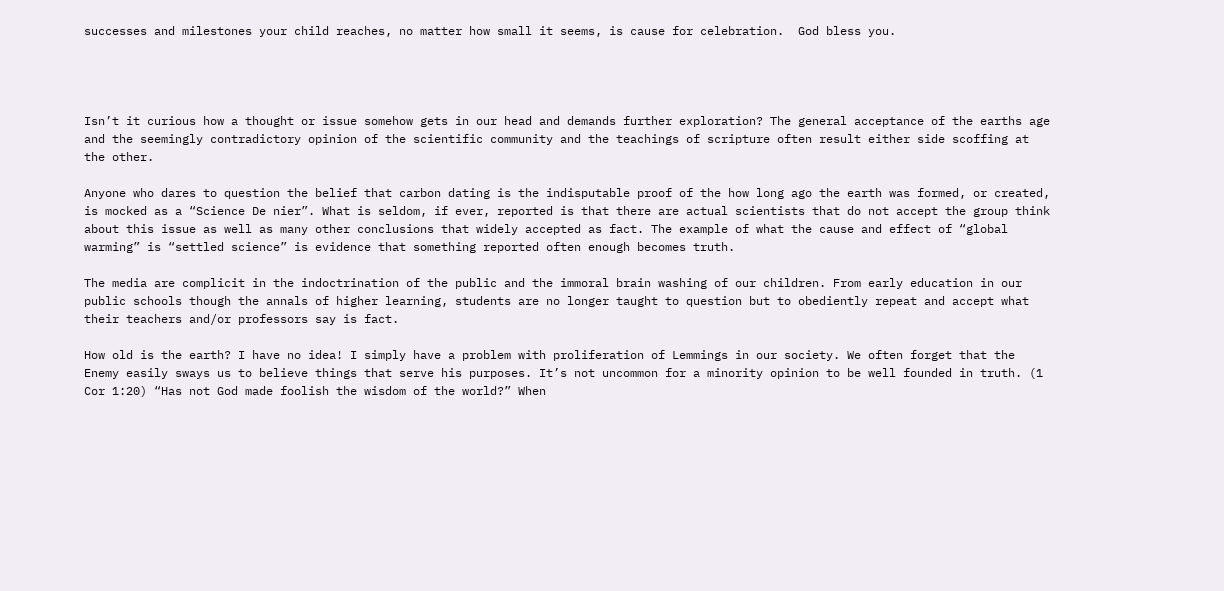successes and milestones your child reaches, no matter how small it seems, is cause for celebration.  God bless you.




Isn’t it curious how a thought or issue somehow gets in our head and demands further exploration? The general acceptance of the earths age and the seemingly contradictory opinion of the scientific community and the teachings of scripture often result either side scoffing at the other.

Anyone who dares to question the belief that carbon dating is the indisputable proof of the how long ago the earth was formed, or created, is mocked as a “Science De nier”. What is seldom, if ever, reported is that there are actual scientists that do not accept the group think about this issue as well as many other conclusions that widely accepted as fact. The example of what the cause and effect of “global warming” is “settled science” is evidence that something reported often enough becomes truth.

The media are complicit in the indoctrination of the public and the immoral brain washing of our children. From early education in our public schools though the annals of higher learning, students are no longer taught to question but to obediently repeat and accept what their teachers and/or professors say is fact.

How old is the earth? I have no idea! I simply have a problem with proliferation of Lemmings in our society. We often forget that the Enemy easily sways us to believe things that serve his purposes. It’s not uncommon for a minority opinion to be well founded in truth. (1 Cor 1:20) “Has not God made foolish the wisdom of the world?” When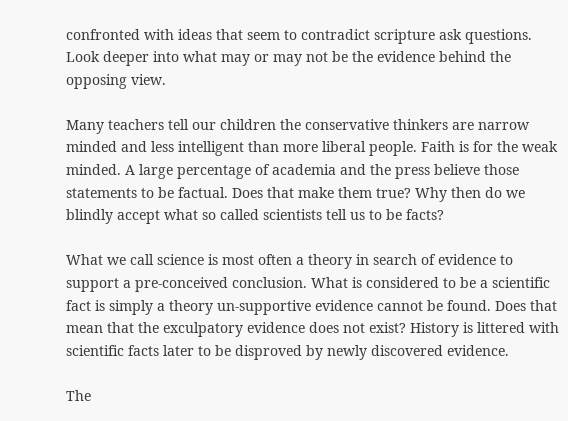confronted with ideas that seem to contradict scripture ask questions. Look deeper into what may or may not be the evidence behind the opposing view.

Many teachers tell our children the conservative thinkers are narrow minded and less intelligent than more liberal people. Faith is for the weak minded. A large percentage of academia and the press believe those statements to be factual. Does that make them true? Why then do we blindly accept what so called scientists tell us to be facts?

What we call science is most often a theory in search of evidence to support a pre-conceived conclusion. What is considered to be a scientific fact is simply a theory un-supportive evidence cannot be found. Does that mean that the exculpatory evidence does not exist? History is littered with scientific facts later to be disproved by newly discovered evidence.

The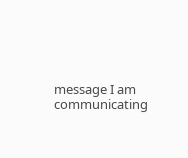message I am communicating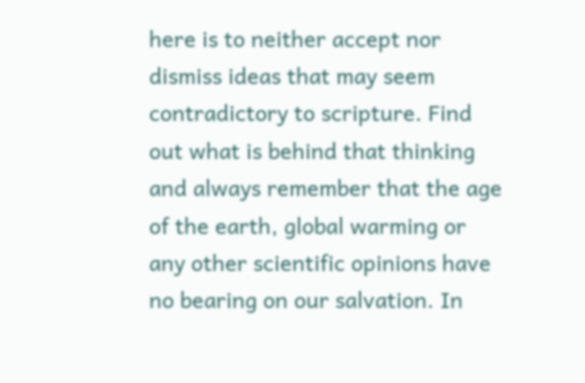here is to neither accept nor dismiss ideas that may seem contradictory to scripture. Find out what is behind that thinking and always remember that the age of the earth, global warming or any other scientific opinions have no bearing on our salvation. In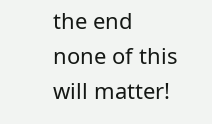the end none of this will matter!